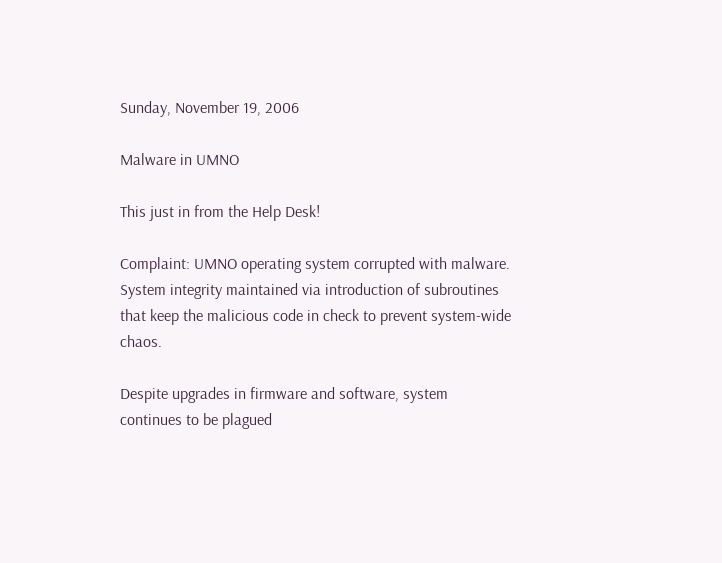Sunday, November 19, 2006

Malware in UMNO

This just in from the Help Desk!

Complaint: UMNO operating system corrupted with malware. System integrity maintained via introduction of subroutines that keep the malicious code in check to prevent system-wide chaos.

Despite upgrades in firmware and software, system continues to be plagued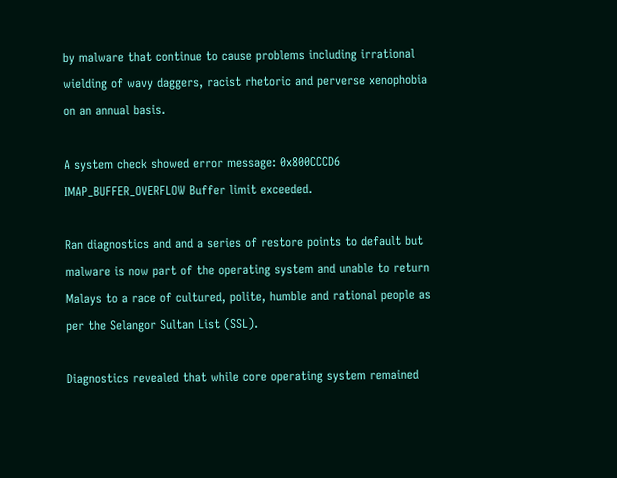by malware that continue to cause problems including irrational wielding of wavy daggers, racist rhetoric and perverse xenophobia on an annual basis.

A system check showed error message: 0x800CCCD6 IMAP_BUFFER_OVERFLOW Buffer limit exceeded.

Ran diagnostics and and a series of restore points to default but malware is now part of the operating system and unable to return Malays to a race of cultured, polite, humble and rational people as per the Selangor Sultan List (SSL).

Diagnostics revealed that while core operating system remained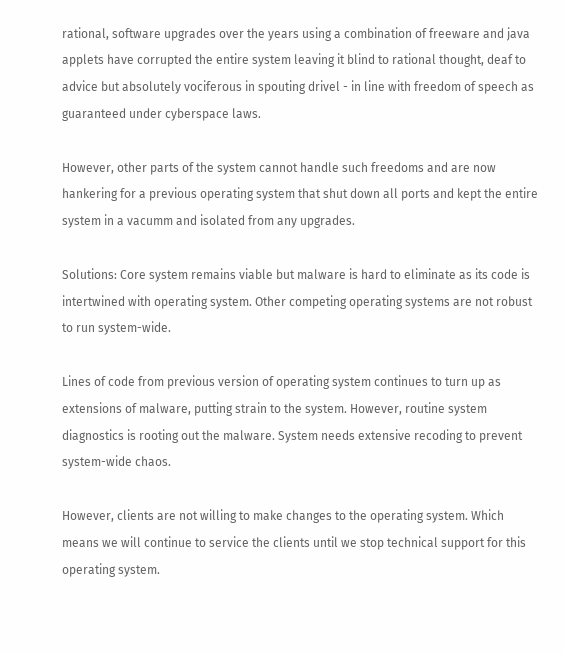rational, software upgrades over the years using a combination of freeware and java applets have corrupted the entire system leaving it blind to rational thought, deaf to advice but absolutely vociferous in spouting drivel - in line with freedom of speech as guaranteed under cyberspace laws.

However, other parts of the system cannot handle such freedoms and are now hankering for a previous operating system that shut down all ports and kept the entire system in a vacumm and isolated from any upgrades.

Solutions: Core system remains viable but malware is hard to eliminate as its code is intertwined with operating system. Other competing operating systems are not robust to run system-wide.

Lines of code from previous version of operating system continues to turn up as extensions of malware, putting strain to the system. However, routine system diagnostics is rooting out the malware. System needs extensive recoding to prevent system-wide chaos.

However, clients are not willing to make changes to the operating system. Which means we will continue to service the clients until we stop technical support for this operating system.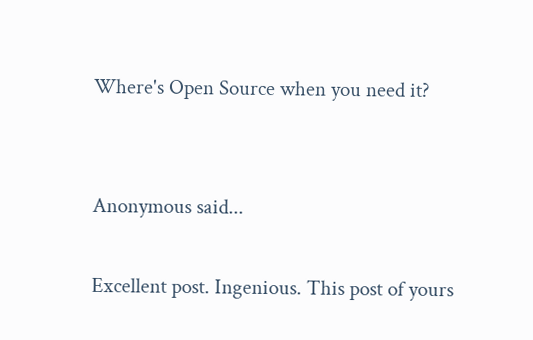Where's Open Source when you need it?


Anonymous said...

Excellent post. Ingenious. This post of yours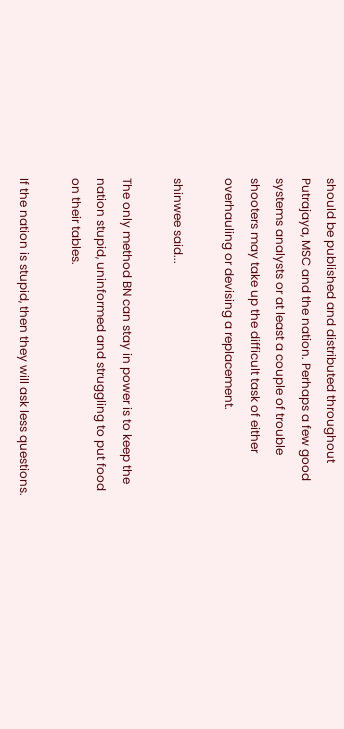should be published and distributed throughout Putrajaya, MSC and the nation. Perhaps a few good systems analysts or at least a couple of trouble shooters may take up the difficult task of either overhauling or devising a replacement.

shinwee said...

The only method BN can stay in power is to keep the nation stupid, uninformed and struggling to put food on their tables.

If the nation is stupid, then they will ask less questions.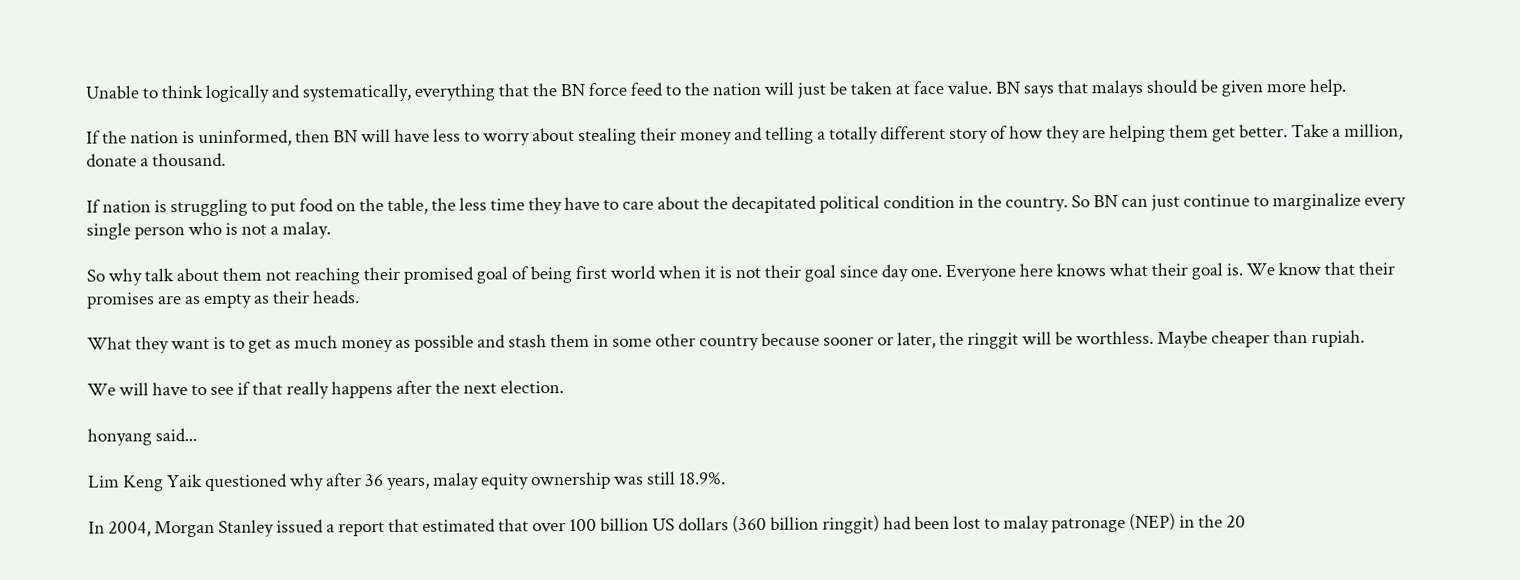Unable to think logically and systematically, everything that the BN force feed to the nation will just be taken at face value. BN says that malays should be given more help.

If the nation is uninformed, then BN will have less to worry about stealing their money and telling a totally different story of how they are helping them get better. Take a million, donate a thousand.

If nation is struggling to put food on the table, the less time they have to care about the decapitated political condition in the country. So BN can just continue to marginalize every single person who is not a malay.

So why talk about them not reaching their promised goal of being first world when it is not their goal since day one. Everyone here knows what their goal is. We know that their promises are as empty as their heads.

What they want is to get as much money as possible and stash them in some other country because sooner or later, the ringgit will be worthless. Maybe cheaper than rupiah.

We will have to see if that really happens after the next election.

honyang said...

Lim Keng Yaik questioned why after 36 years, malay equity ownership was still 18.9%.

In 2004, Morgan Stanley issued a report that estimated that over 100 billion US dollars (360 billion ringgit) had been lost to malay patronage (NEP) in the 20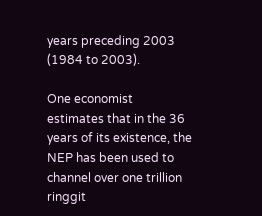years preceding 2003 (1984 to 2003).

One economist estimates that in the 36 years of its existence, the NEP has been used to channel over one trillion ringgit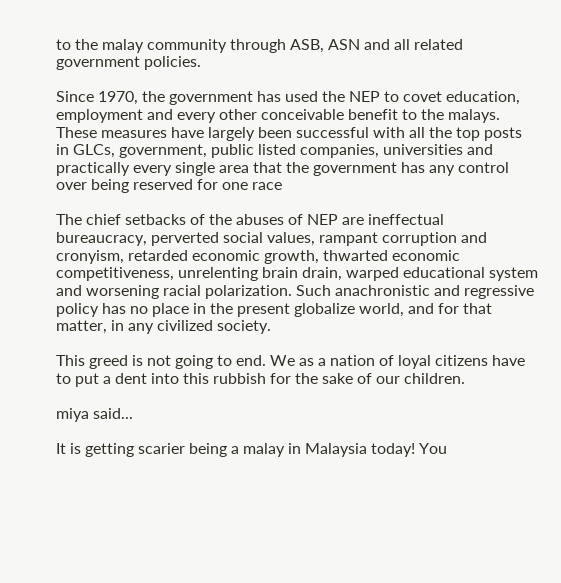to the malay community through ASB, ASN and all related government policies.

Since 1970, the government has used the NEP to covet education, employment and every other conceivable benefit to the malays. These measures have largely been successful with all the top posts in GLCs, government, public listed companies, universities and practically every single area that the government has any control over being reserved for one race

The chief setbacks of the abuses of NEP are ineffectual bureaucracy, perverted social values, rampant corruption and cronyism, retarded economic growth, thwarted economic competitiveness, unrelenting brain drain, warped educational system and worsening racial polarization. Such anachronistic and regressive policy has no place in the present globalize world, and for that matter, in any civilized society.

This greed is not going to end. We as a nation of loyal citizens have to put a dent into this rubbish for the sake of our children.

miya said...

It is getting scarier being a malay in Malaysia today! You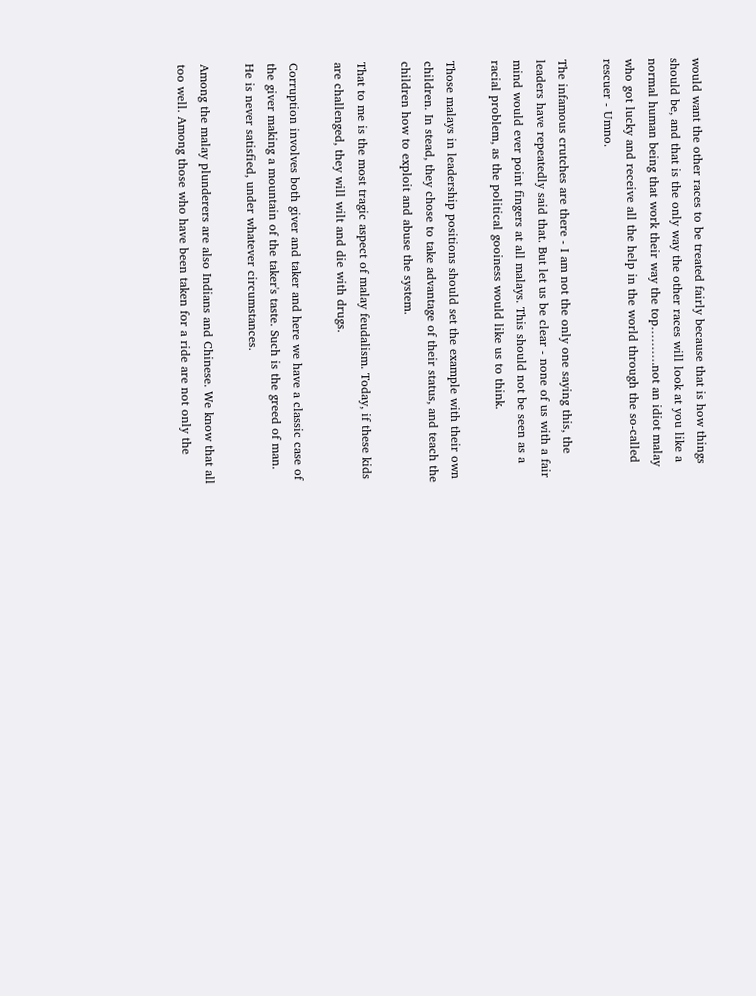would want the other races to be treated fairly because that is how things should be, and that is the only way the other races will look at you like a normal human being that work their way the top……….not an idiot malay who got lucky and receive all the help in the world through the so-called rescuer - Umno.

The infamous crutches are there - I am not the only one saying this, the leaders have repeatedly said that. But let us be clear - none of us with a fair mind would ever point fingers at all malays. This should not be seen as a racial problem, as the political gooiness would like us to think.

Those malays in leadership positions should set the example with their own children. In stead, they chose to take advantage of their status, and teach the children how to exploit and abuse the system.

That to me is the most tragic aspect of malay feudalism. Today, if these kids are challenged, they will wilt and die with drugs.

Corruption involves both giver and taker and here we have a classic case of the giver making a mountain of the taker's taste. Such is the greed of man. He is never satisfied, under whatever circumstances.

Among the malay plunderers are also Indians and Chinese. We know that all too well. Among those who have been taken for a ride are not only the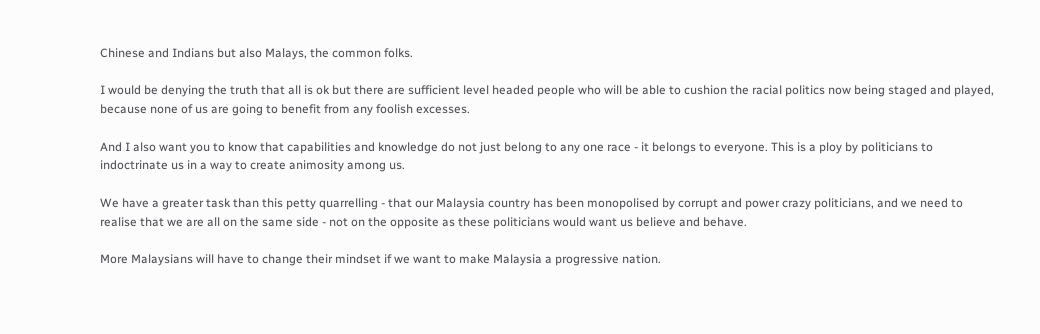Chinese and Indians but also Malays, the common folks.

I would be denying the truth that all is ok but there are sufficient level headed people who will be able to cushion the racial politics now being staged and played, because none of us are going to benefit from any foolish excesses.

And I also want you to know that capabilities and knowledge do not just belong to any one race - it belongs to everyone. This is a ploy by politicians to indoctrinate us in a way to create animosity among us.

We have a greater task than this petty quarrelling - that our Malaysia country has been monopolised by corrupt and power crazy politicians, and we need to realise that we are all on the same side - not on the opposite as these politicians would want us believe and behave.

More Malaysians will have to change their mindset if we want to make Malaysia a progressive nation.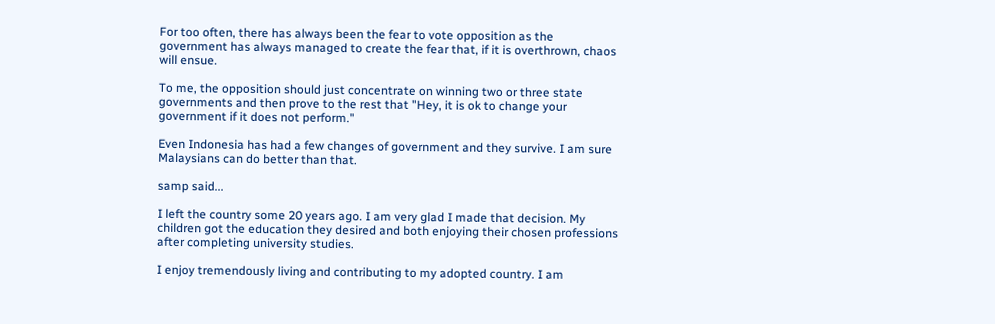For too often, there has always been the fear to vote opposition as the government has always managed to create the fear that, if it is overthrown, chaos will ensue.

To me, the opposition should just concentrate on winning two or three state governments and then prove to the rest that "Hey, it is ok to change your government if it does not perform."

Even Indonesia has had a few changes of government and they survive. I am sure Malaysians can do better than that.

samp said...

I left the country some 20 years ago. I am very glad I made that decision. My children got the education they desired and both enjoying their chosen professions after completing university studies.

I enjoy tremendously living and contributing to my adopted country. I am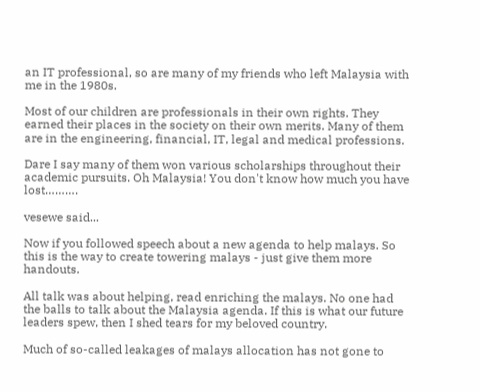an IT professional, so are many of my friends who left Malaysia with me in the 1980s.

Most of our children are professionals in their own rights. They earned their places in the society on their own merits. Many of them are in the engineering, financial, IT, legal and medical professions.

Dare I say many of them won various scholarships throughout their academic pursuits. Oh Malaysia! You don't know how much you have lost……….

vesewe said...

Now if you followed speech about a new agenda to help malays. So this is the way to create towering malays - just give them more handouts.

All talk was about helping, read enriching the malays. No one had the balls to talk about the Malaysia agenda. If this is what our future leaders spew, then I shed tears for my beloved country.

Much of so-called leakages of malays allocation has not gone to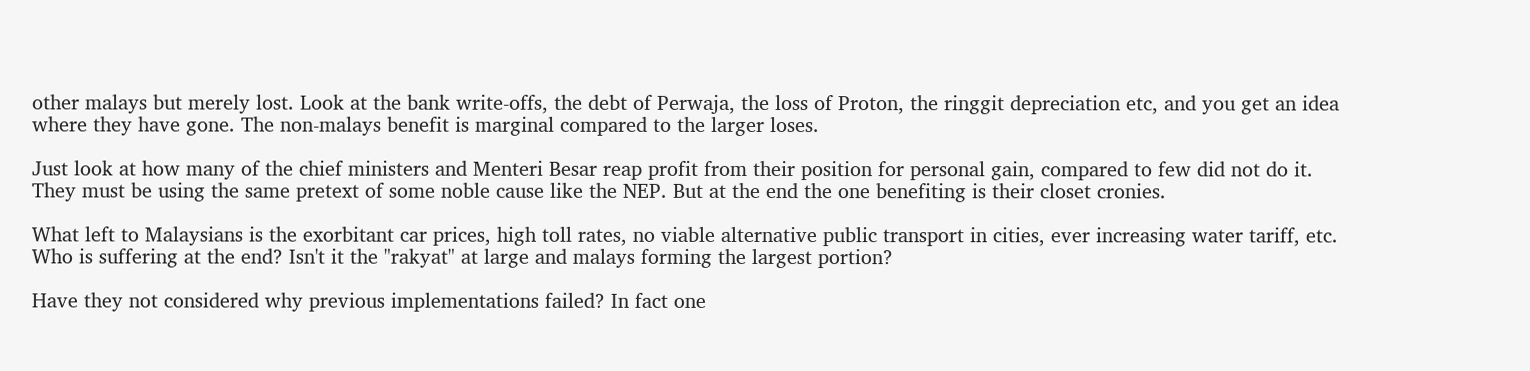other malays but merely lost. Look at the bank write-offs, the debt of Perwaja, the loss of Proton, the ringgit depreciation etc, and you get an idea where they have gone. The non-malays benefit is marginal compared to the larger loses.

Just look at how many of the chief ministers and Menteri Besar reap profit from their position for personal gain, compared to few did not do it. They must be using the same pretext of some noble cause like the NEP. But at the end the one benefiting is their closet cronies.

What left to Malaysians is the exorbitant car prices, high toll rates, no viable alternative public transport in cities, ever increasing water tariff, etc. Who is suffering at the end? Isn't it the "rakyat" at large and malays forming the largest portion?

Have they not considered why previous implementations failed? In fact one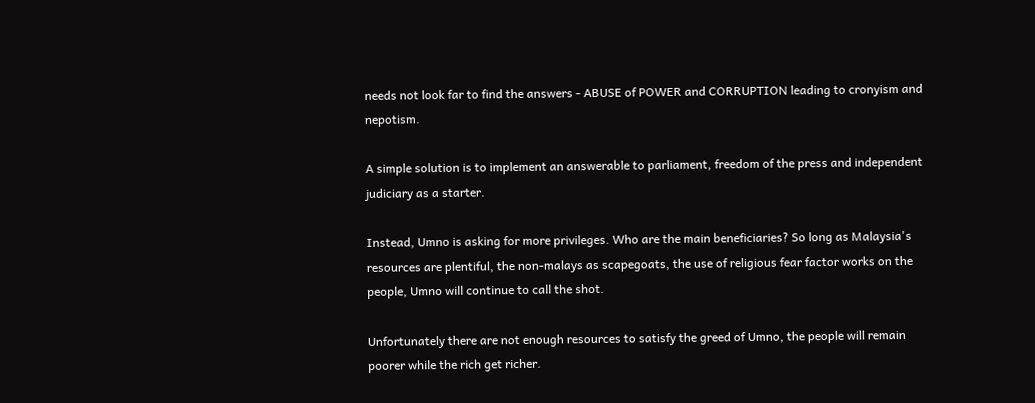needs not look far to find the answers - ABUSE of POWER and CORRUPTION leading to cronyism and nepotism.

A simple solution is to implement an answerable to parliament, freedom of the press and independent judiciary as a starter.

Instead, Umno is asking for more privileges. Who are the main beneficiaries? So long as Malaysia's resources are plentiful, the non-malays as scapegoats, the use of religious fear factor works on the people, Umno will continue to call the shot.

Unfortunately there are not enough resources to satisfy the greed of Umno, the people will remain poorer while the rich get richer.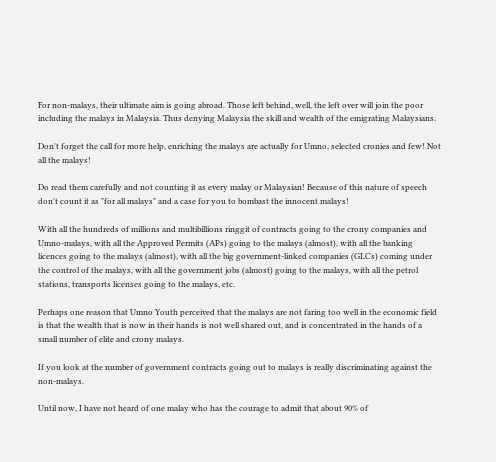For non-malays, their ultimate aim is going abroad. Those left behind, well, the left over will join the poor including the malays in Malaysia. Thus denying Malaysia the skill and wealth of the emigrating Malaysians.

Don't forget the call for more help, enriching the malays are actually for Umno, selected cronies and few! Not all the malays!

Do read them carefully and not counting it as every malay or Malaysian! Because of this nature of speech don't count it as "for all malays" and a case for you to bombast the innocent malays!

With all the hundreds of millions and multibillions ringgit of contracts going to the crony companies and Umno-malays, with all the Approved Permits (APs) going to the malays (almost), with all the banking licences going to the malays (almost), with all the big government-linked companies (GLCs) coming under the control of the malays, with all the government jobs (almost) going to the malays, with all the petrol stations, transports licenses going to the malays, etc.

Perhaps one reason that Umno Youth perceived that the malays are not faring too well in the economic field is that the wealth that is now in their hands is not well shared out, and is concentrated in the hands of a small number of elite and crony malays.

If you look at the number of government contracts going out to malays is really discriminating against the non-malays.

Until now, I have not heard of one malay who has the courage to admit that about 90% of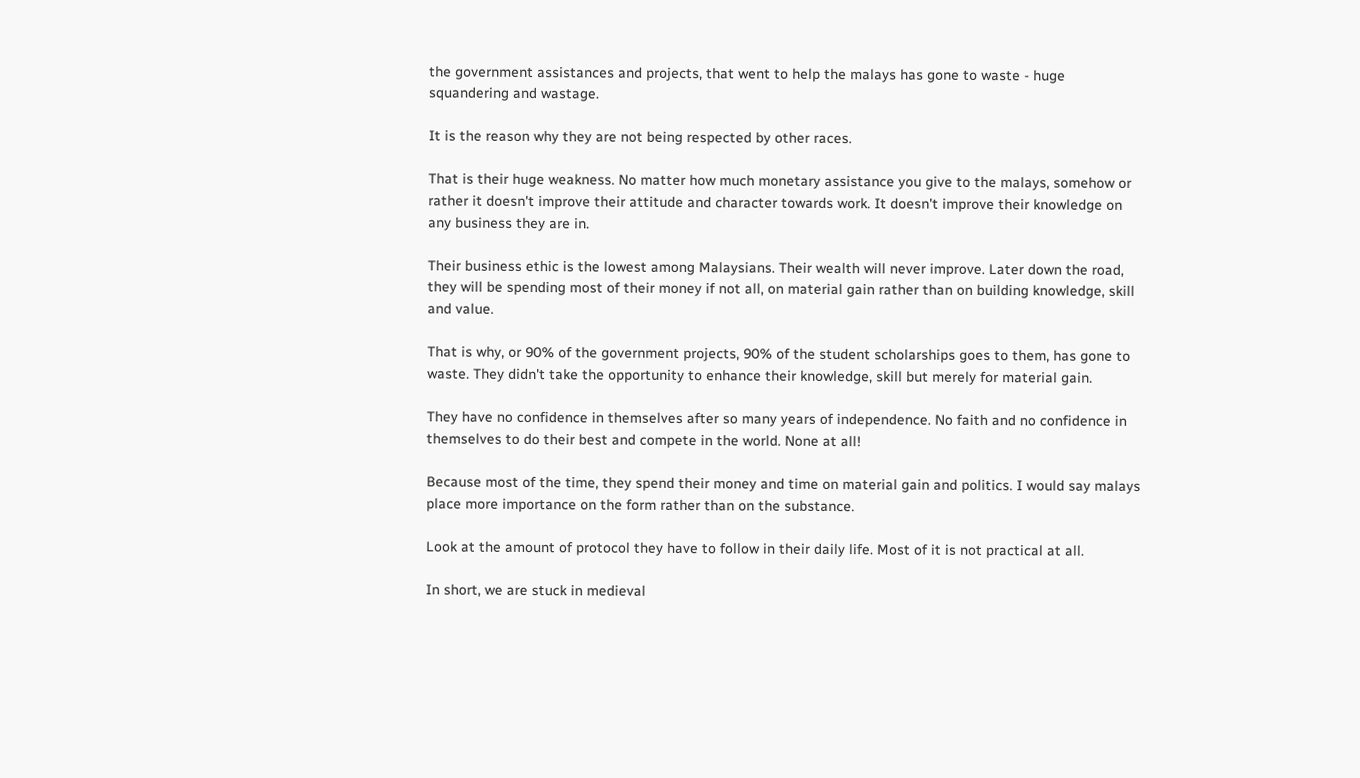the government assistances and projects, that went to help the malays has gone to waste - huge squandering and wastage.

It is the reason why they are not being respected by other races.

That is their huge weakness. No matter how much monetary assistance you give to the malays, somehow or rather it doesn't improve their attitude and character towards work. It doesn't improve their knowledge on any business they are in.

Their business ethic is the lowest among Malaysians. Their wealth will never improve. Later down the road, they will be spending most of their money if not all, on material gain rather than on building knowledge, skill and value.

That is why, or 90% of the government projects, 90% of the student scholarships goes to them, has gone to waste. They didn't take the opportunity to enhance their knowledge, skill but merely for material gain.

They have no confidence in themselves after so many years of independence. No faith and no confidence in themselves to do their best and compete in the world. None at all!

Because most of the time, they spend their money and time on material gain and politics. I would say malays place more importance on the form rather than on the substance.

Look at the amount of protocol they have to follow in their daily life. Most of it is not practical at all.

In short, we are stuck in medieval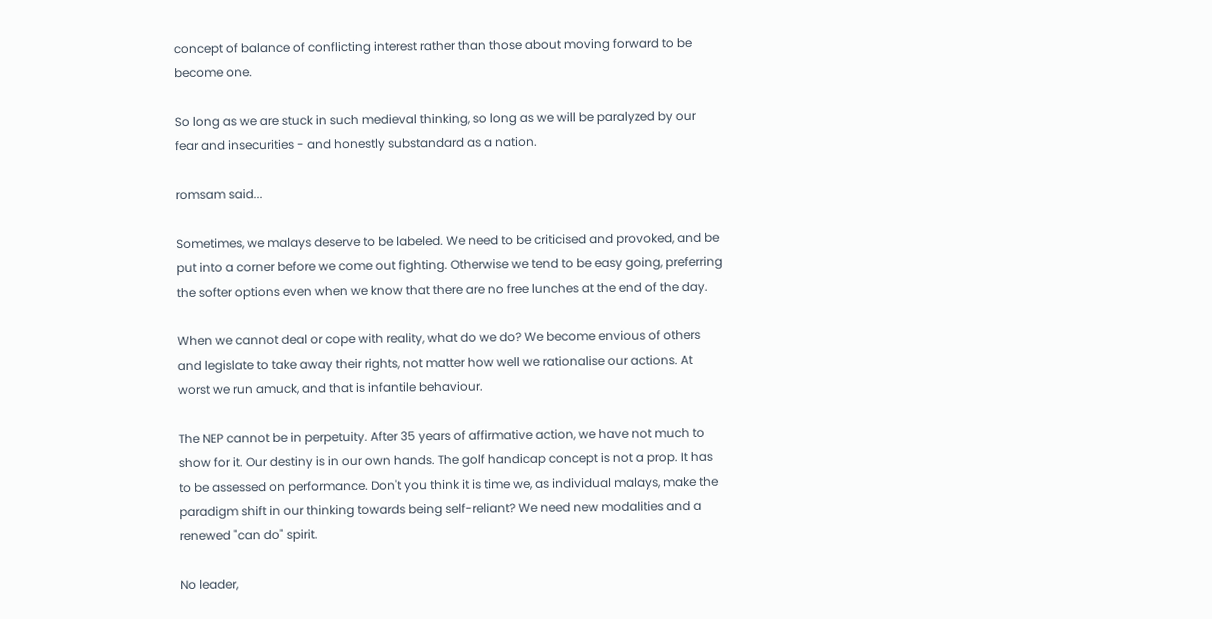concept of balance of conflicting interest rather than those about moving forward to be become one.

So long as we are stuck in such medieval thinking, so long as we will be paralyzed by our fear and insecurities - and honestly substandard as a nation.

romsam said...

Sometimes, we malays deserve to be labeled. We need to be criticised and provoked, and be put into a corner before we come out fighting. Otherwise we tend to be easy going, preferring the softer options even when we know that there are no free lunches at the end of the day.

When we cannot deal or cope with reality, what do we do? We become envious of others and legislate to take away their rights, not matter how well we rationalise our actions. At worst we run amuck, and that is infantile behaviour.

The NEP cannot be in perpetuity. After 35 years of affirmative action, we have not much to show for it. Our destiny is in our own hands. The golf handicap concept is not a prop. It has to be assessed on performance. Don't you think it is time we, as individual malays, make the paradigm shift in our thinking towards being self-reliant? We need new modalities and a renewed "can do" spirit.

No leader,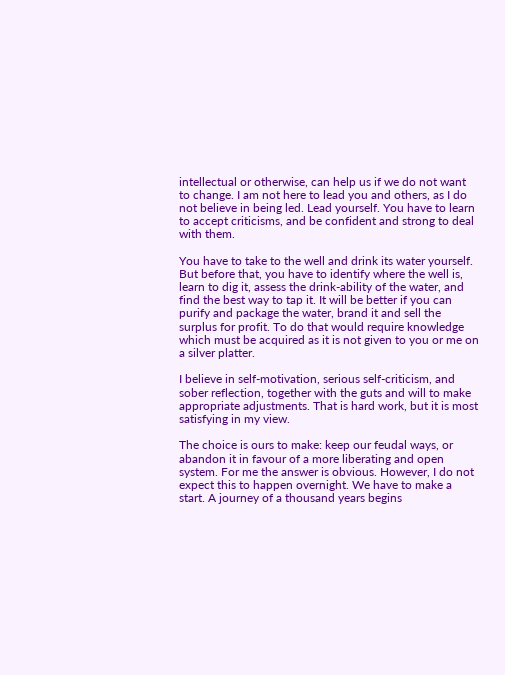intellectual or otherwise, can help us if we do not want to change. I am not here to lead you and others, as I do not believe in being led. Lead yourself. You have to learn to accept criticisms, and be confident and strong to deal with them.

You have to take to the well and drink its water yourself. But before that, you have to identify where the well is, learn to dig it, assess the drink-ability of the water, and find the best way to tap it. It will be better if you can purify and package the water, brand it and sell the surplus for profit. To do that would require knowledge which must be acquired as it is not given to you or me on a silver platter.

I believe in self-motivation, serious self-criticism, and sober reflection, together with the guts and will to make appropriate adjustments. That is hard work, but it is most satisfying in my view.

The choice is ours to make: keep our feudal ways, or abandon it in favour of a more liberating and open system. For me the answer is obvious. However, I do not expect this to happen overnight. We have to make a start. A journey of a thousand years begins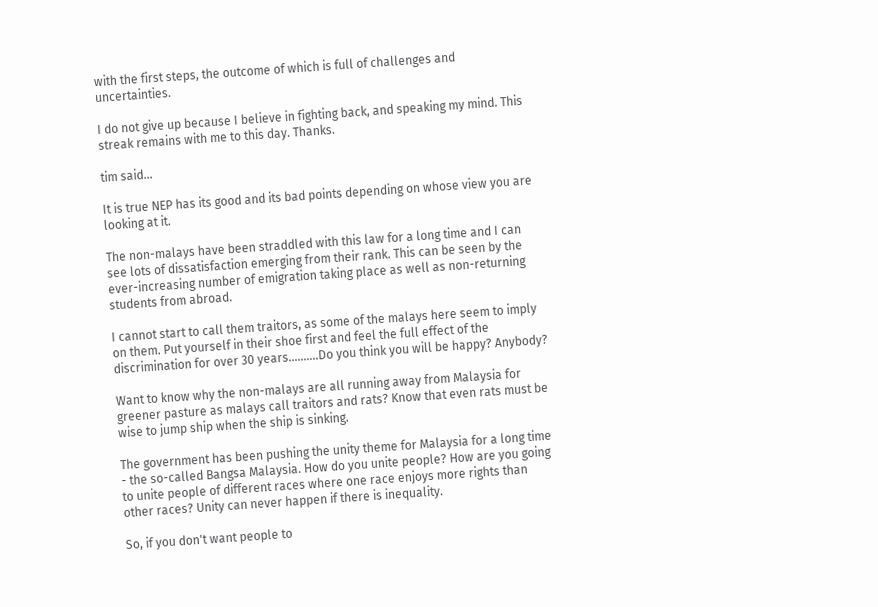with the first steps, the outcome of which is full of challenges and uncertainties.

I do not give up because I believe in fighting back, and speaking my mind. This streak remains with me to this day. Thanks.

tim said...

It is true NEP has its good and its bad points depending on whose view you are looking at it.

The non-malays have been straddled with this law for a long time and I can see lots of dissatisfaction emerging from their rank. This can be seen by the ever-increasing number of emigration taking place as well as non-returning students from abroad.

I cannot start to call them traitors, as some of the malays here seem to imply on them. Put yourself in their shoe first and feel the full effect of the discrimination for over 30 years……….Do you think you will be happy? Anybody?

Want to know why the non-malays are all running away from Malaysia for greener pasture as malays call traitors and rats? Know that even rats must be wise to jump ship when the ship is sinking.

The government has been pushing the unity theme for Malaysia for a long time - the so-called Bangsa Malaysia. How do you unite people? How are you going to unite people of different races where one race enjoys more rights than other races? Unity can never happen if there is inequality.

So, if you don't want people to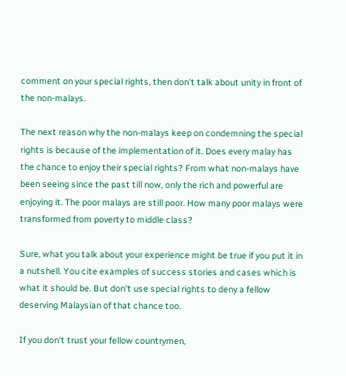comment on your special rights, then don't talk about unity in front of the non-malays.

The next reason why the non-malays keep on condemning the special rights is because of the implementation of it. Does every malay has the chance to enjoy their special rights? From what non-malays have been seeing since the past till now, only the rich and powerful are enjoying it. The poor malays are still poor. How many poor malays were transformed from poverty to middle class?

Sure, what you talk about your experience might be true if you put it in a nutshell. You cite examples of success stories and cases which is what it should be. But don't use special rights to deny a fellow deserving Malaysian of that chance too.

If you don't trust your fellow countrymen,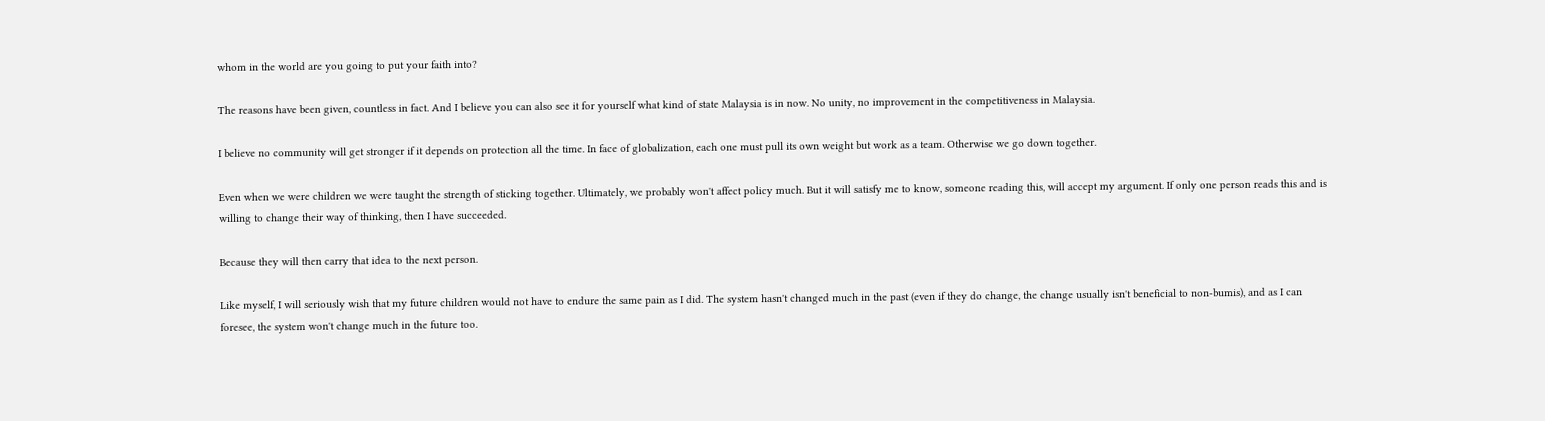whom in the world are you going to put your faith into?

The reasons have been given, countless in fact. And I believe you can also see it for yourself what kind of state Malaysia is in now. No unity, no improvement in the competitiveness in Malaysia.

I believe no community will get stronger if it depends on protection all the time. In face of globalization, each one must pull its own weight but work as a team. Otherwise we go down together.

Even when we were children we were taught the strength of sticking together. Ultimately, we probably won't affect policy much. But it will satisfy me to know, someone reading this, will accept my argument. If only one person reads this and is willing to change their way of thinking, then I have succeeded.

Because they will then carry that idea to the next person.

Like myself, I will seriously wish that my future children would not have to endure the same pain as I did. The system hasn't changed much in the past (even if they do change, the change usually isn't beneficial to non-bumis), and as I can foresee, the system won't change much in the future too.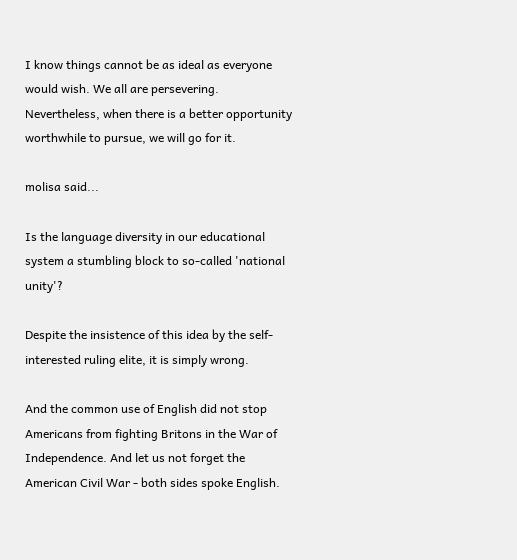I know things cannot be as ideal as everyone would wish. We all are persevering. Nevertheless, when there is a better opportunity worthwhile to pursue, we will go for it.

molisa said...

Is the language diversity in our educational system a stumbling block to so-called 'national unity'?

Despite the insistence of this idea by the self-interested ruling elite, it is simply wrong.

And the common use of English did not stop Americans from fighting Britons in the War of Independence. And let us not forget the American Civil War - both sides spoke English.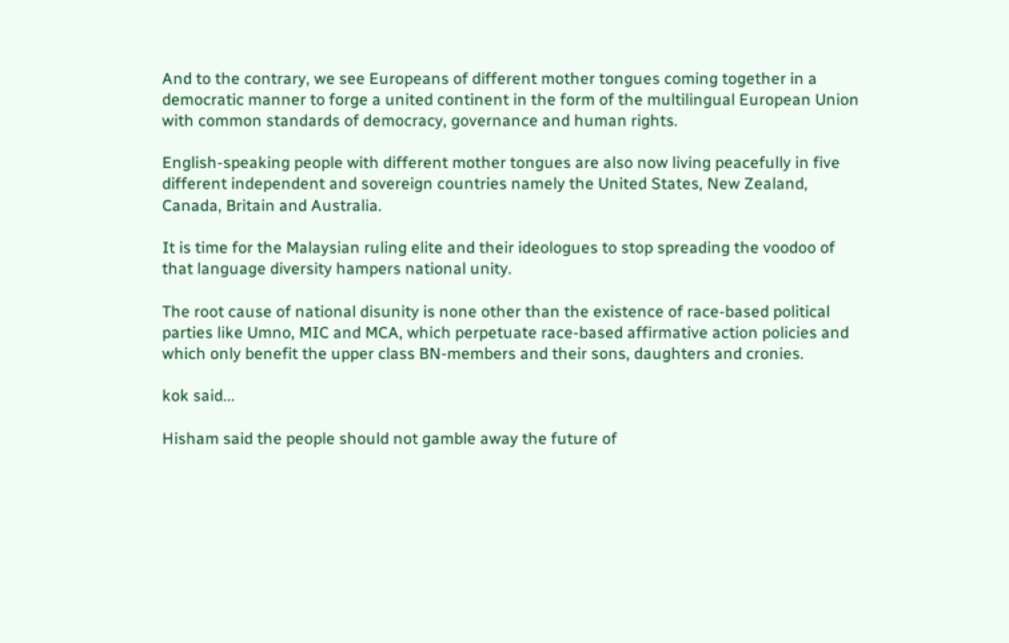And to the contrary, we see Europeans of different mother tongues coming together in a democratic manner to forge a united continent in the form of the multilingual European Union with common standards of democracy, governance and human rights.

English-speaking people with different mother tongues are also now living peacefully in five different independent and sovereign countries namely the United States, New Zealand, Canada, Britain and Australia.

It is time for the Malaysian ruling elite and their ideologues to stop spreading the voodoo of that language diversity hampers national unity.

The root cause of national disunity is none other than the existence of race-based political parties like Umno, MIC and MCA, which perpetuate race-based affirmative action policies and which only benefit the upper class BN-members and their sons, daughters and cronies.

kok said...

Hisham said the people should not gamble away the future of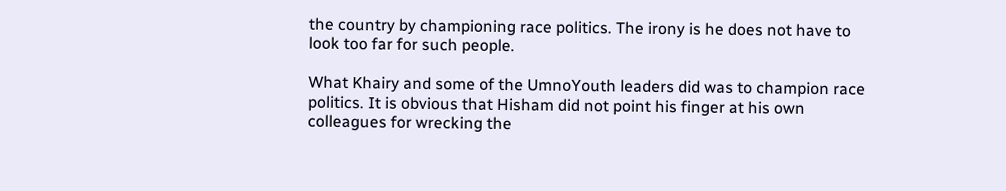the country by championing race politics. The irony is he does not have to look too far for such people.

What Khairy and some of the UmnoYouth leaders did was to champion race politics. It is obvious that Hisham did not point his finger at his own colleagues for wrecking the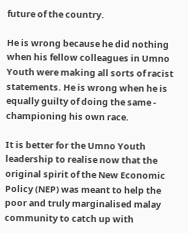future of the country.

He is wrong because he did nothing when his fellow colleagues in Umno Youth were making all sorts of racist statements. He is wrong when he is equally guilty of doing the same - championing his own race.

It is better for the Umno Youth leadership to realise now that the original spirit of the New Economic Policy (NEP) was meant to help the poor and truly marginalised malay community to catch up with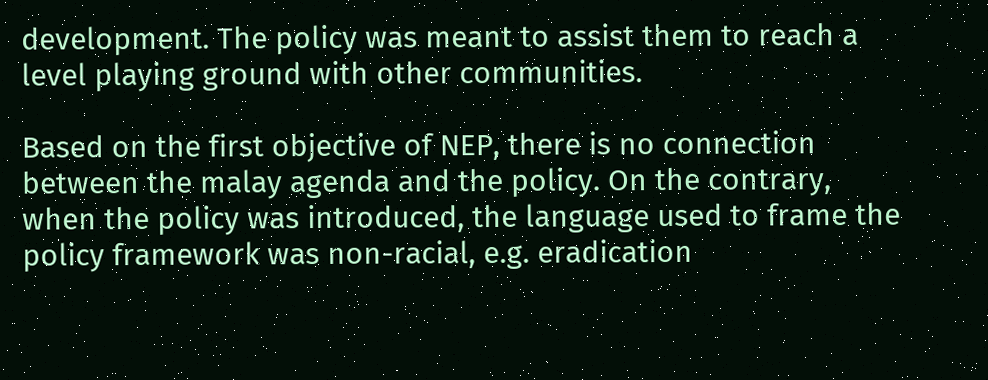development. The policy was meant to assist them to reach a level playing ground with other communities.

Based on the first objective of NEP, there is no connection between the malay agenda and the policy. On the contrary, when the policy was introduced, the language used to frame the policy framework was non-racial, e.g. eradication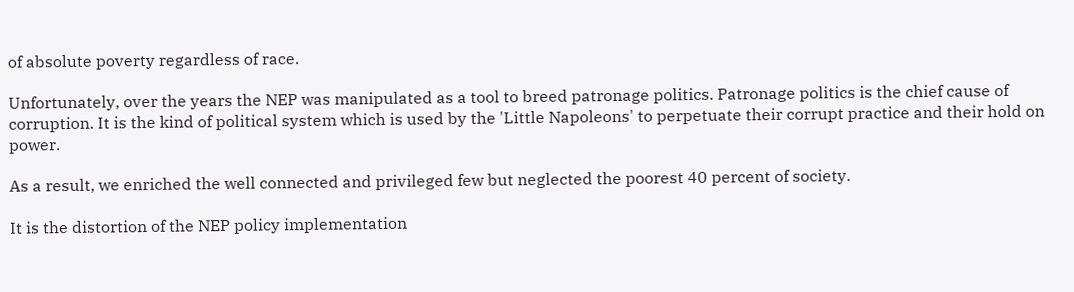of absolute poverty regardless of race.

Unfortunately, over the years the NEP was manipulated as a tool to breed patronage politics. Patronage politics is the chief cause of corruption. It is the kind of political system which is used by the 'Little Napoleons' to perpetuate their corrupt practice and their hold on power.

As a result, we enriched the well connected and privileged few but neglected the poorest 40 percent of society.

It is the distortion of the NEP policy implementation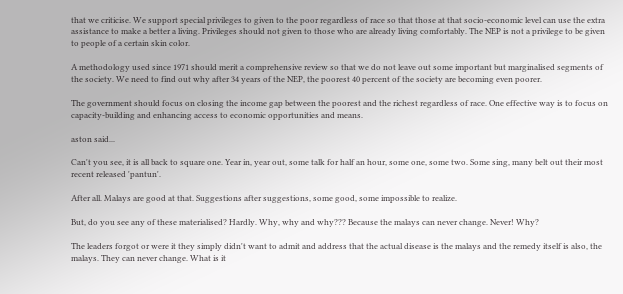that we criticise. We support special privileges to given to the poor regardless of race so that those at that socio-economic level can use the extra assistance to make a better a living. Privileges should not given to those who are already living comfortably. The NEP is not a privilege to be given to people of a certain skin color.

A methodology used since 1971 should merit a comprehensive review so that we do not leave out some important but marginalised segments of the society. We need to find out why after 34 years of the NEP, the poorest 40 percent of the society are becoming even poorer.

The government should focus on closing the income gap between the poorest and the richest regardless of race. One effective way is to focus on capacity-building and enhancing access to economic opportunities and means.

aston said...

Can't you see, it is all back to square one. Year in, year out, some talk for half an hour, some one, some two. Some sing, many belt out their most recent released 'pantun'.

After all. Malays are good at that. Suggestions after suggestions, some good, some impossible to realize.

But, do you see any of these materialised? Hardly. Why, why and why??? Because the malays can never change. Never! Why?

The leaders forgot or were it they simply didn't want to admit and address that the actual disease is the malays and the remedy itself is also, the malays. They can never change. What is it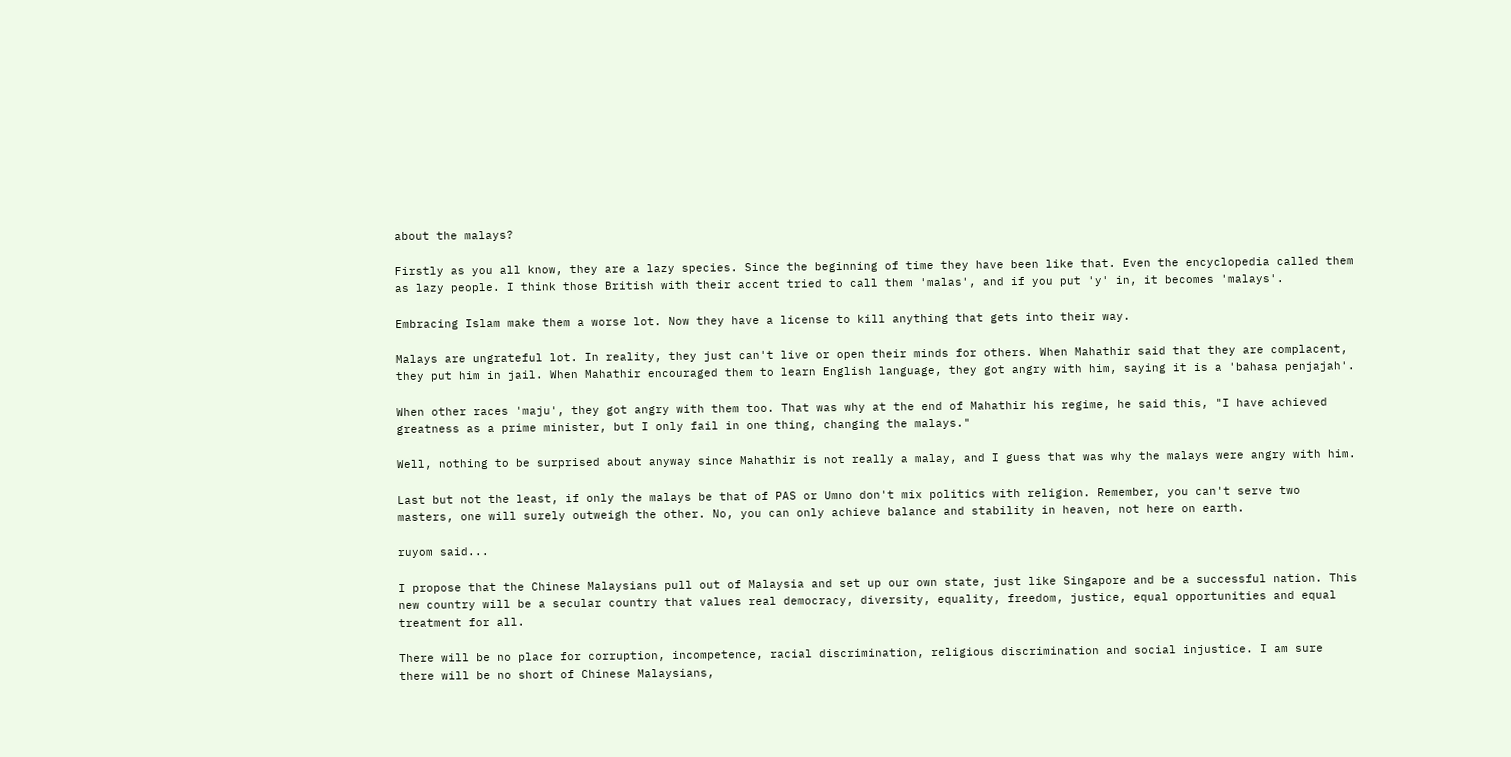about the malays?

Firstly as you all know, they are a lazy species. Since the beginning of time they have been like that. Even the encyclopedia called them as lazy people. I think those British with their accent tried to call them 'malas', and if you put 'y' in, it becomes 'malays'.

Embracing Islam make them a worse lot. Now they have a license to kill anything that gets into their way.

Malays are ungrateful lot. In reality, they just can't live or open their minds for others. When Mahathir said that they are complacent, they put him in jail. When Mahathir encouraged them to learn English language, they got angry with him, saying it is a 'bahasa penjajah'.

When other races 'maju', they got angry with them too. That was why at the end of Mahathir his regime, he said this, "I have achieved greatness as a prime minister, but I only fail in one thing, changing the malays."

Well, nothing to be surprised about anyway since Mahathir is not really a malay, and I guess that was why the malays were angry with him.

Last but not the least, if only the malays be that of PAS or Umno don't mix politics with religion. Remember, you can't serve two masters, one will surely outweigh the other. No, you can only achieve balance and stability in heaven, not here on earth.

ruyom said...

I propose that the Chinese Malaysians pull out of Malaysia and set up our own state, just like Singapore and be a successful nation. This new country will be a secular country that values real democracy, diversity, equality, freedom, justice, equal opportunities and equal treatment for all.

There will be no place for corruption, incompetence, racial discrimination, religious discrimination and social injustice. I am sure there will be no short of Chinese Malaysians,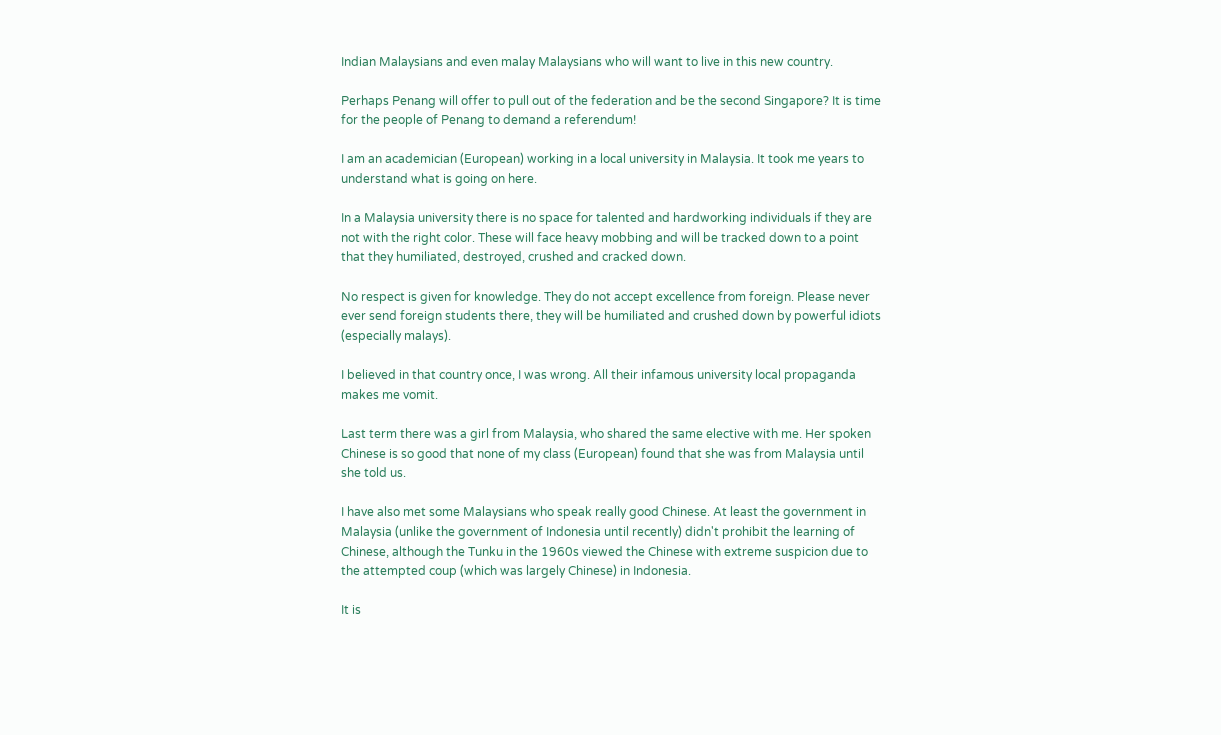Indian Malaysians and even malay Malaysians who will want to live in this new country.

Perhaps Penang will offer to pull out of the federation and be the second Singapore? It is time for the people of Penang to demand a referendum!

I am an academician (European) working in a local university in Malaysia. It took me years to understand what is going on here.

In a Malaysia university there is no space for talented and hardworking individuals if they are not with the right color. These will face heavy mobbing and will be tracked down to a point that they humiliated, destroyed, crushed and cracked down.

No respect is given for knowledge. They do not accept excellence from foreign. Please never ever send foreign students there, they will be humiliated and crushed down by powerful idiots (especially malays).

I believed in that country once, I was wrong. All their infamous university local propaganda makes me vomit.

Last term there was a girl from Malaysia, who shared the same elective with me. Her spoken Chinese is so good that none of my class (European) found that she was from Malaysia until she told us.

I have also met some Malaysians who speak really good Chinese. At least the government in Malaysia (unlike the government of Indonesia until recently) didn't prohibit the learning of Chinese, although the Tunku in the 1960s viewed the Chinese with extreme suspicion due to the attempted coup (which was largely Chinese) in Indonesia.

It is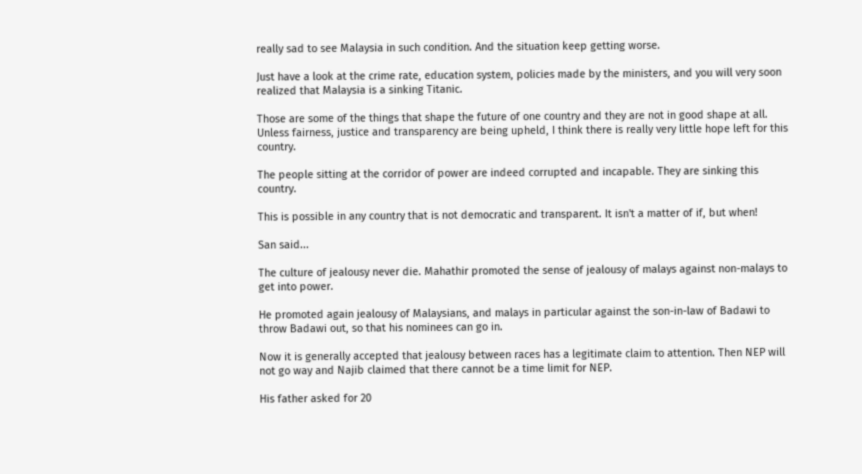really sad to see Malaysia in such condition. And the situation keep getting worse.

Just have a look at the crime rate, education system, policies made by the ministers, and you will very soon realized that Malaysia is a sinking Titanic.

Those are some of the things that shape the future of one country and they are not in good shape at all. Unless fairness, justice and transparency are being upheld, I think there is really very little hope left for this country.

The people sitting at the corridor of power are indeed corrupted and incapable. They are sinking this country.

This is possible in any country that is not democratic and transparent. It isn't a matter of if, but when!

San said...

The culture of jealousy never die. Mahathir promoted the sense of jealousy of malays against non-malays to get into power.

He promoted again jealousy of Malaysians, and malays in particular against the son-in-law of Badawi to throw Badawi out, so that his nominees can go in.

Now it is generally accepted that jealousy between races has a legitimate claim to attention. Then NEP will not go way and Najib claimed that there cannot be a time limit for NEP.

His father asked for 20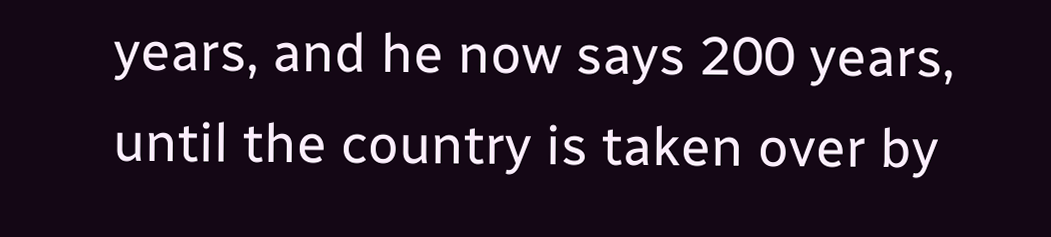years, and he now says 200 years, until the country is taken over by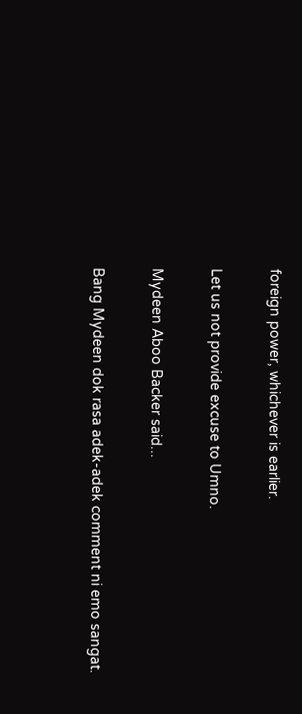foreign power, whichever is earlier.

Let us not provide excuse to Umno.

Mydeen Aboo Backer said...

Bang Mydeen dok rasa adek-adek comment ni emo sangat.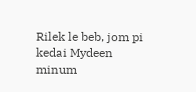Rilek le beb, jom pi kedai Mydeen minum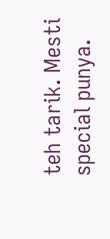teh tarik. Mesti special punya.